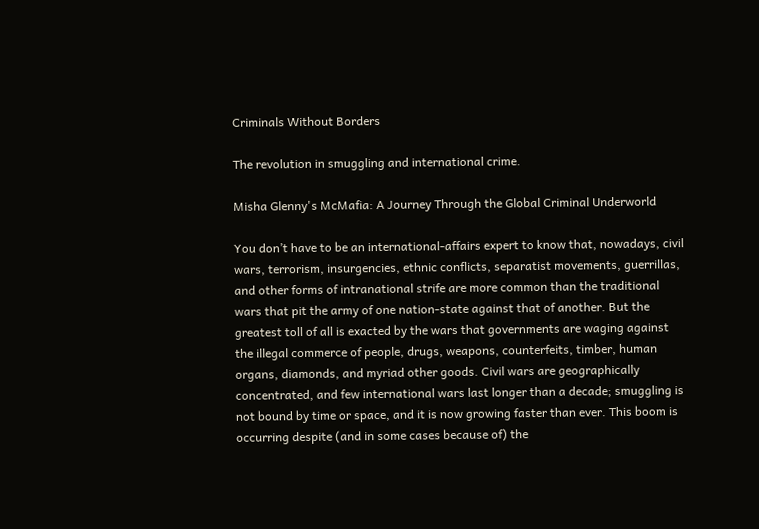Criminals Without Borders

The revolution in smuggling and international crime.

Misha Glenny's McMafia: A Journey Through the Global Criminal Underworld

You don’t have to be an international-affairs expert to know that, nowadays, civil wars, terrorism, insurgencies, ethnic conflicts, separatist movements, guerrillas, and other forms of intranational strife are more common than the traditional wars that pit the army of one nation-state against that of another. But the greatest toll of all is exacted by the wars that governments are waging against the illegal commerce of people, drugs, weapons, counterfeits, timber, human organs, diamonds, and myriad other goods. Civil wars are geographically concentrated, and few international wars last longer than a decade; smuggling is not bound by time or space, and it is now growing faster than ever. This boom is occurring despite (and in some cases because of) the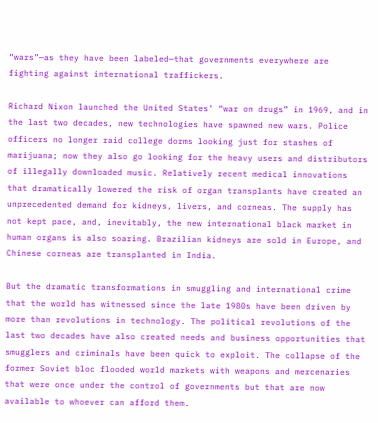“wars”—as they have been labeled—that governments everywhere are fighting against international traffickers.

Richard Nixon launched the United States’ “war on drugs” in 1969, and in the last two decades, new technologies have spawned new wars. Police officers no longer raid college dorms looking just for stashes of marijuana; now they also go looking for the heavy users and distributors of illegally downloaded music. Relatively recent medical innovations that dramatically lowered the risk of organ transplants have created an unprecedented demand for kidneys, livers, and corneas. The supply has not kept pace, and, inevitably, the new international black market in human organs is also soaring. Brazilian kidneys are sold in Europe, and Chinese corneas are transplanted in India.

But the dramatic transformations in smuggling and international crime that the world has witnessed since the late 1980s have been driven by more than revolutions in technology. The political revolutions of the last two decades have also created needs and business opportunities that smugglers and criminals have been quick to exploit. The collapse of the former Soviet bloc flooded world markets with weapons and mercenaries that were once under the control of governments but that are now available to whoever can afford them.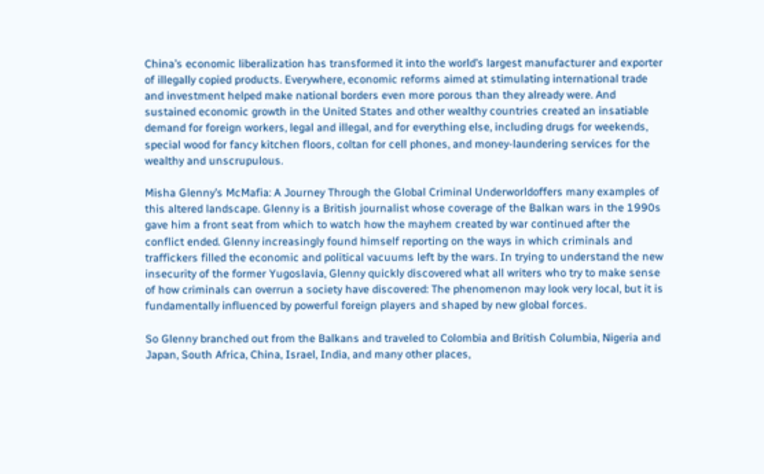China’s economic liberalization has transformed it into the world’s largest manufacturer and exporter of illegally copied products. Everywhere, economic reforms aimed at stimulating international trade and investment helped make national borders even more porous than they already were. And sustained economic growth in the United States and other wealthy countries created an insatiable demand for foreign workers, legal and illegal, and for everything else, including drugs for weekends, special wood for fancy kitchen floors, coltan for cell phones, and money-laundering services for the wealthy and unscrupulous.

Misha Glenny’s McMafia: A Journey Through the Global Criminal Underworldoffers many examples of this altered landscape. Glenny is a British journalist whose coverage of the Balkan wars in the 1990s gave him a front seat from which to watch how the mayhem created by war continued after the conflict ended. Glenny increasingly found himself reporting on the ways in which criminals and traffickers filled the economic and political vacuums left by the wars. In trying to understand the new insecurity of the former Yugoslavia, Glenny quickly discovered what all writers who try to make sense of how criminals can overrun a society have discovered: The phenomenon may look very local, but it is fundamentally influenced by powerful foreign players and shaped by new global forces.

So Glenny branched out from the Balkans and traveled to Colombia and British Columbia, Nigeria and Japan, South Africa, China, Israel, India, and many other places,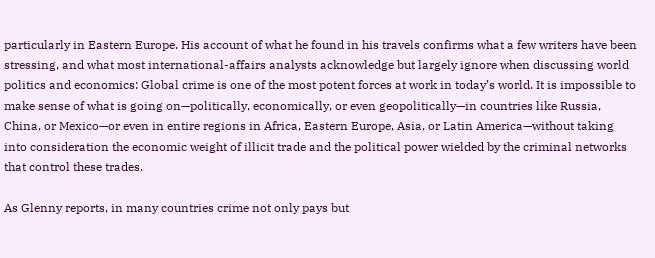particularly in Eastern Europe. His account of what he found in his travels confirms what a few writers have been stressing, and what most international-affairs analysts acknowledge but largely ignore when discussing world politics and economics: Global crime is one of the most potent forces at work in today’s world. It is impossible to make sense of what is going on—politically, economically, or even geopolitically—in countries like Russia, China, or Mexico—or even in entire regions in Africa, Eastern Europe, Asia, or Latin America—without taking into consideration the economic weight of illicit trade and the political power wielded by the criminal networks that control these trades.

As Glenny reports, in many countries crime not only pays but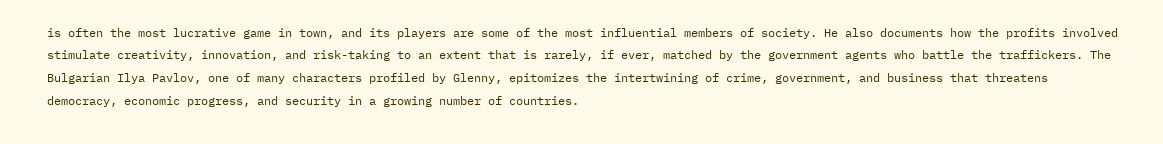is often the most lucrative game in town, and its players are some of the most influential members of society. He also documents how the profits involved stimulate creativity, innovation, and risk-taking to an extent that is rarely, if ever, matched by the government agents who battle the traffickers. The Bulgarian Ilya Pavlov, one of many characters profiled by Glenny, epitomizes the intertwining of crime, government, and business that threatens democracy, economic progress, and security in a growing number of countries.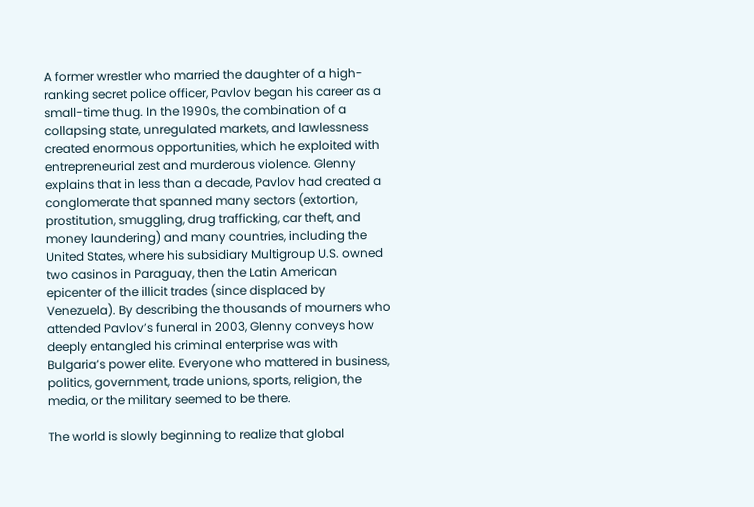A former wrestler who married the daughter of a high-ranking secret police officer, Pavlov began his career as a small-time thug. In the 1990s, the combination of a collapsing state, unregulated markets, and lawlessness created enormous opportunities, which he exploited with entrepreneurial zest and murderous violence. Glenny explains that in less than a decade, Pavlov had created a conglomerate that spanned many sectors (extortion, prostitution, smuggling, drug trafficking, car theft, and money laundering) and many countries, including the United States, where his subsidiary Multigroup U.S. owned two casinos in Paraguay, then the Latin American epicenter of the illicit trades (since displaced by Venezuela). By describing the thousands of mourners who attended Pavlov’s funeral in 2003, Glenny conveys how deeply entangled his criminal enterprise was with Bulgaria’s power elite. Everyone who mattered in business, politics, government, trade unions, sports, religion, the media, or the military seemed to be there.

The world is slowly beginning to realize that global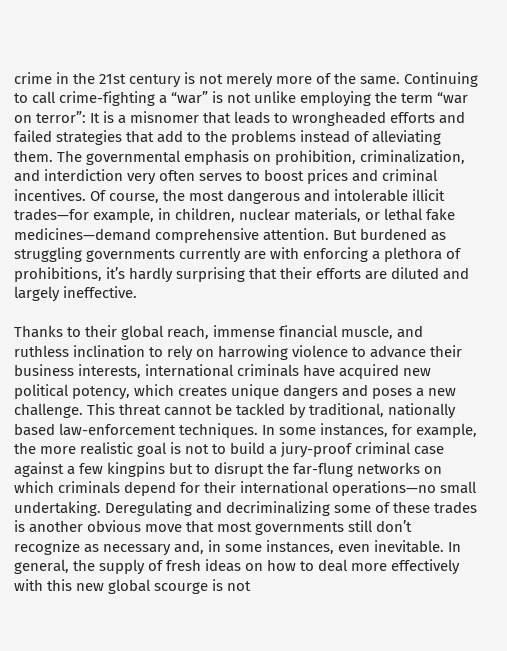crime in the 21st century is not merely more of the same. Continuing to call crime-fighting a “war” is not unlike employing the term “war on terror”: It is a misnomer that leads to wrongheaded efforts and failed strategies that add to the problems instead of alleviating them. The governmental emphasis on prohibition, criminalization, and interdiction very often serves to boost prices and criminal incentives. Of course, the most dangerous and intolerable illicit trades—for example, in children, nuclear materials, or lethal fake medicines—demand comprehensive attention. But burdened as struggling governments currently are with enforcing a plethora of prohibitions, it’s hardly surprising that their efforts are diluted and largely ineffective.

Thanks to their global reach, immense financial muscle, and ruthless inclination to rely on harrowing violence to advance their business interests, international criminals have acquired new political potency, which creates unique dangers and poses a new challenge. This threat cannot be tackled by traditional, nationally based law-enforcement techniques. In some instances, for example, the more realistic goal is not to build a jury-proof criminal case against a few kingpins but to disrupt the far-flung networks on which criminals depend for their international operations—no small undertaking. Deregulating and decriminalizing some of these trades is another obvious move that most governments still don’t recognize as necessary and, in some instances, even inevitable. In general, the supply of fresh ideas on how to deal more effectively with this new global scourge is not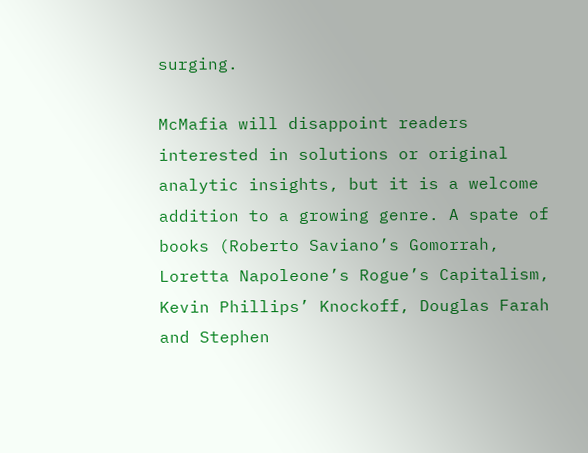surging.

McMafia will disappoint readers interested in solutions or original analytic insights, but it is a welcome addition to a growing genre. A spate of books (Roberto Saviano’s Gomorrah, Loretta Napoleone’s Rogue’s Capitalism, Kevin Phillips’ Knockoff, Douglas Farah and Stephen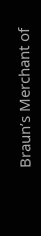Braun’s Merchant of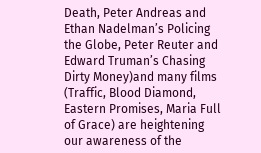Death, Peter Andreas and Ethan Nadelman’s Policing the Globe, Peter Reuter and Edward Truman’s Chasing Dirty Money)and many films (Traffic, Blood Diamond, Eastern Promises, Maria Full of Grace) are heightening our awareness of the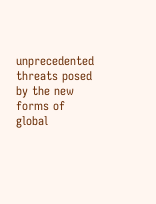unprecedented threats posed by the new forms of global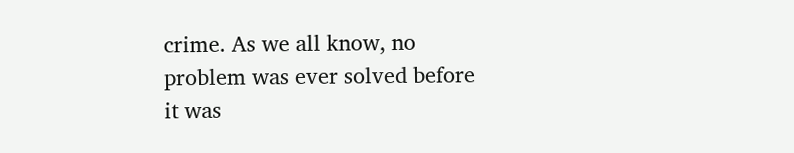crime. As we all know, no problem was ever solved before it was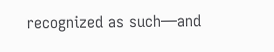recognized as such—and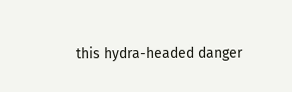this hydra-headed danger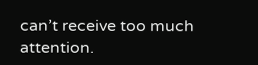can’t receive too much attention.